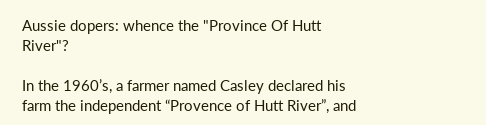Aussie dopers: whence the "Province Of Hutt River"?

In the 1960’s, a farmer named Casley declared his farm the independent “Provence of Hutt River”, and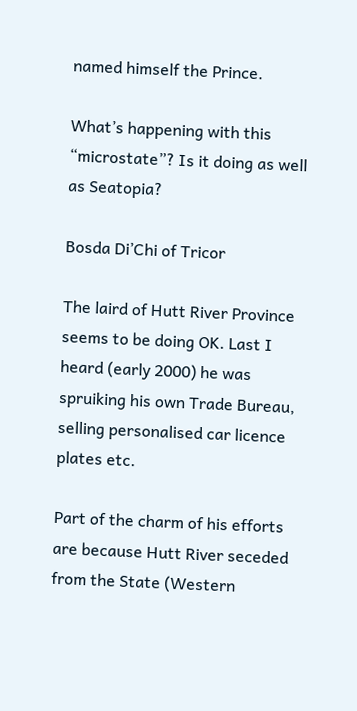named himself the Prince.

What’s happening with this “microstate”? Is it doing as well as Seatopia?

Bosda Di’Chi of Tricor

The laird of Hutt River Province seems to be doing OK. Last I heard (early 2000) he was spruiking his own Trade Bureau, selling personalised car licence plates etc.

Part of the charm of his efforts are because Hutt River seceded from the State (Western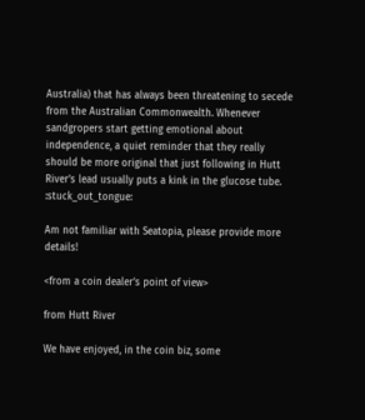Australia) that has always been threatening to secede from the Australian Commonwealth. Whenever sandgropers start getting emotional about independence, a quiet reminder that they really should be more original that just following in Hutt River’s lead usually puts a kink in the glucose tube. :stuck_out_tongue:

Am not familiar with Seatopia, please provide more details!

<from a coin dealer’s point of view>

from Hutt River

We have enjoyed, in the coin biz, some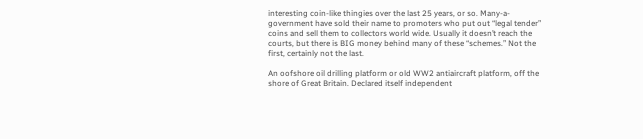interesting coin-like thingies over the last 25 years, or so. Many-a-government have sold their name to promoters who put out “legal tender” coins and sell them to collectors world wide. Usually it doesn’t reach the courts, but there is BIG money behind many of these “schemes.” Not the first, certainly not the last.

An oofshore oil drilling platform or old WW2 antiaircraft platform, off the shore of Great Britain. Declared itself independent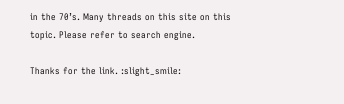in the 70’s. Many threads on this site on this topic. Please refer to search engine.

Thanks for the link. :slight_smile: